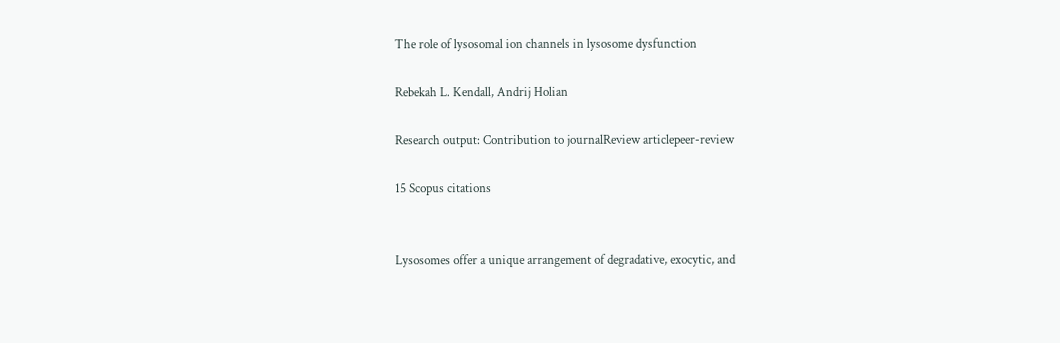The role of lysosomal ion channels in lysosome dysfunction

Rebekah L. Kendall, Andrij Holian

Research output: Contribution to journalReview articlepeer-review

15 Scopus citations


Lysosomes offer a unique arrangement of degradative, exocytic, and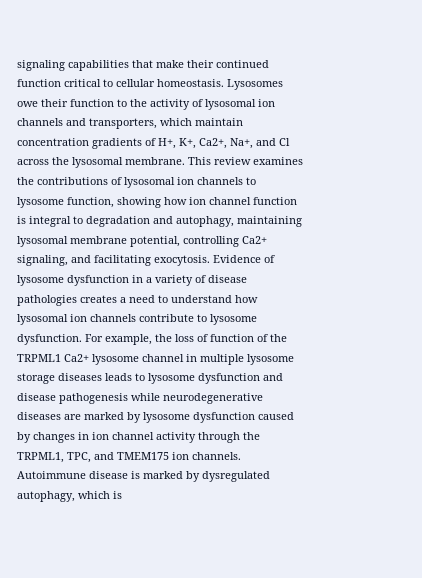signaling capabilities that make their continued function critical to cellular homeostasis. Lysosomes owe their function to the activity of lysosomal ion channels and transporters, which maintain concentration gradients of H+, K+, Ca2+, Na+, and Cl across the lysosomal membrane. This review examines the contributions of lysosomal ion channels to lysosome function, showing how ion channel function is integral to degradation and autophagy, maintaining lysosomal membrane potential, controlling Ca2+ signaling, and facilitating exocytosis. Evidence of lysosome dysfunction in a variety of disease pathologies creates a need to understand how lysosomal ion channels contribute to lysosome dysfunction. For example, the loss of function of the TRPML1 Ca2+ lysosome channel in multiple lysosome storage diseases leads to lysosome dysfunction and disease pathogenesis while neurodegenerative diseases are marked by lysosome dysfunction caused by changes in ion channel activity through the TRPML1, TPC, and TMEM175 ion channels. Autoimmune disease is marked by dysregulated autophagy, which is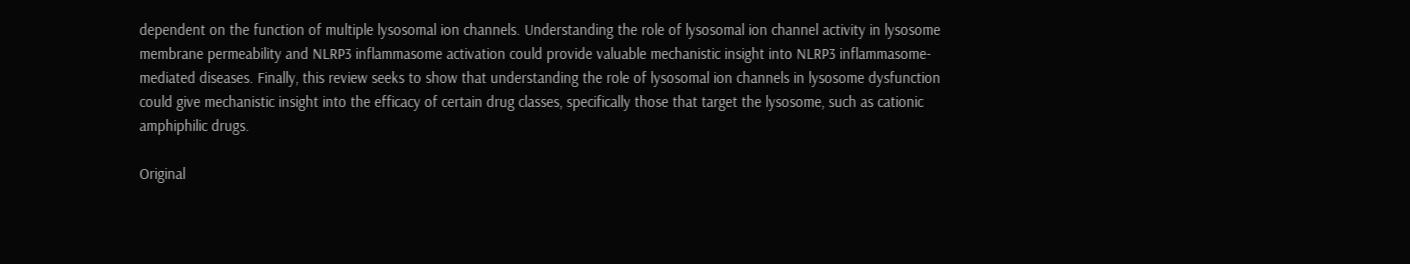dependent on the function of multiple lysosomal ion channels. Understanding the role of lysosomal ion channel activity in lysosome membrane permeability and NLRP3 inflammasome activation could provide valuable mechanistic insight into NLRP3 inflammasome-mediated diseases. Finally, this review seeks to show that understanding the role of lysosomal ion channels in lysosome dysfunction could give mechanistic insight into the efficacy of certain drug classes, specifically those that target the lysosome, such as cationic amphiphilic drugs.

Original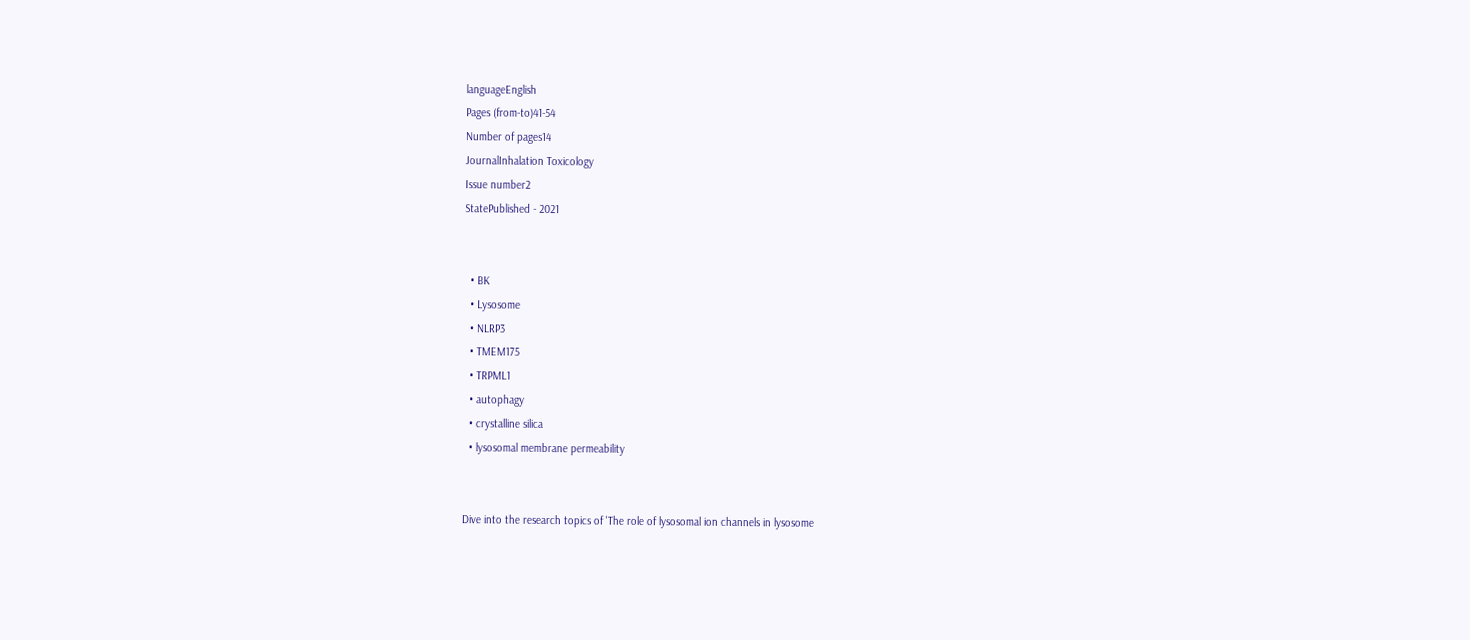languageEnglish
Pages (from-to)41-54
Number of pages14
JournalInhalation Toxicology
Issue number2
StatePublished - 2021


  • BK
  • Lysosome
  • NLRP3
  • TMEM175
  • TRPML1
  • autophagy
  • crystalline silica
  • lysosomal membrane permeability


Dive into the research topics of 'The role of lysosomal ion channels in lysosome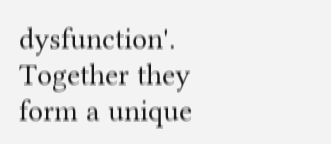dysfunction'. Together they form a unique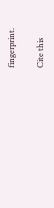fingerprint.

Cite this